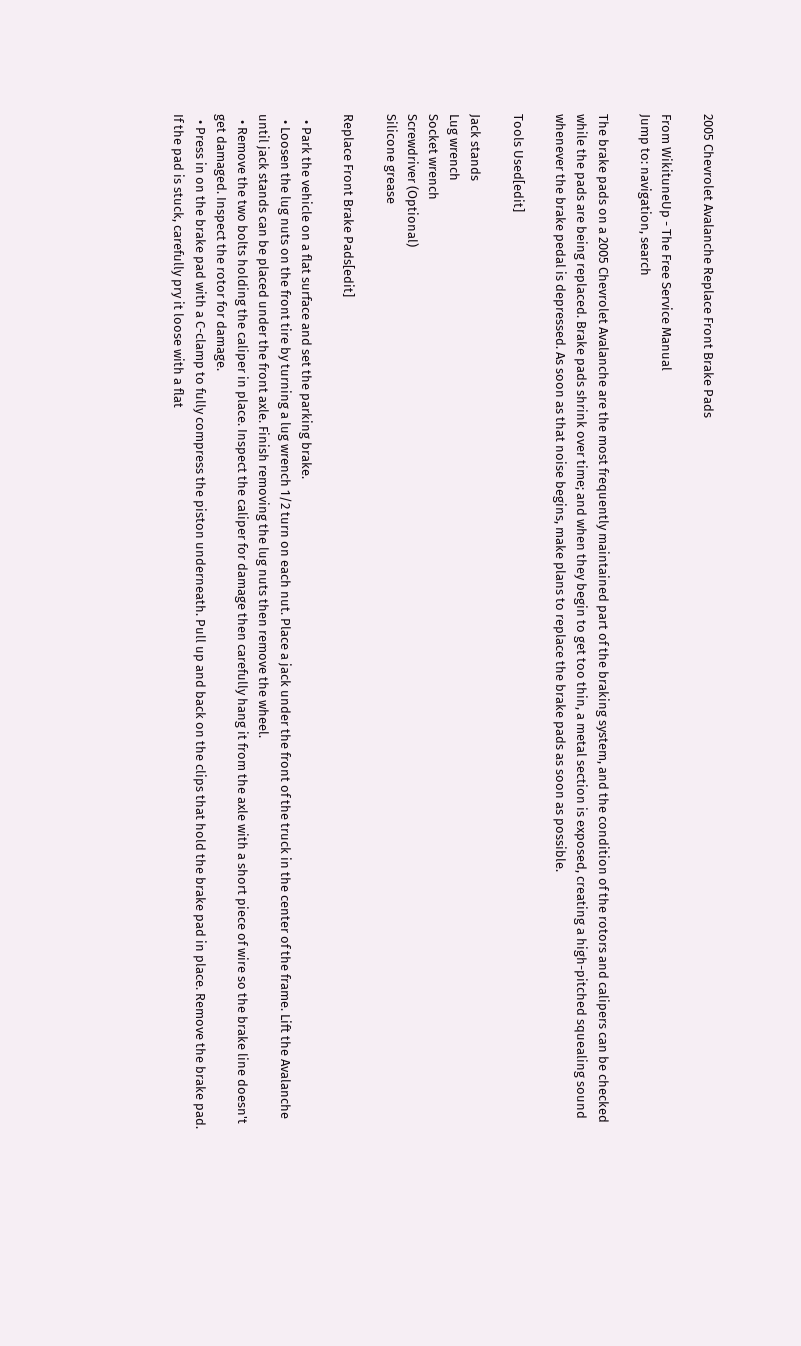2005 Chevrolet Avalanche Replace Front Brake Pads

From WikituneUp - The Free Service Manual
Jump to: navigation, search

The brake pads on a 2005 Chevrolet Avalanche are the most frequently maintained part of the braking system, and the condition of the rotors and calipers can be checked while the pads are being replaced. Brake pads shrink over time; and when they begin to get too thin, a metal section is exposed, creating a high-pitched squealing sound whenever the brake pedal is depressed. As soon as that noise begins, make plans to replace the brake pads as soon as possible.

Tools Used[edit]

Jack stands
Lug wrench
Socket wrench
Screwdriver (Optional)
Silicone grease

Replace Front Brake Pads[edit]

  • Park the vehicle on a flat surface and set the parking brake.
  • Loosen the lug nuts on the front tire by turning a lug wrench 1/2 turn on each nut. Place a jack under the front of the truck in the center of the frame. Lift the Avalanche until jack stands can be placed under the front axle. Finish removing the lug nuts then remove the wheel.
  • Remove the two bolts holding the caliper in place. Inspect the caliper for damage then carefully hang it from the axle with a short piece of wire so the brake line doesn't get damaged. Inspect the rotor for damage.
  • Press in on the brake pad with a C-clamp to fully compress the piston underneath. Pull up and back on the clips that hold the brake pad in place. Remove the brake pad. If the pad is stuck, carefully pry it loose with a flat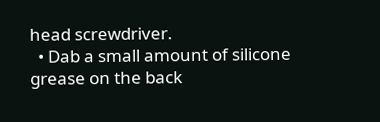head screwdriver.
  • Dab a small amount of silicone grease on the back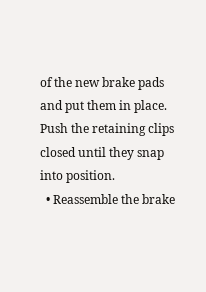of the new brake pads and put them in place. Push the retaining clips closed until they snap into position.
  • Reassemble the brake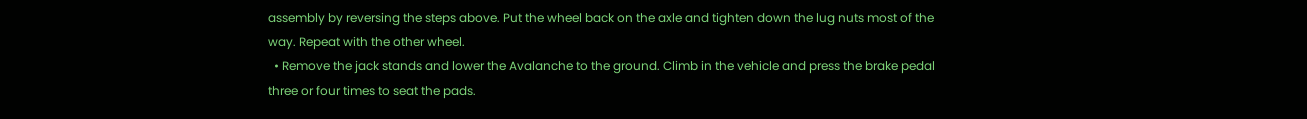assembly by reversing the steps above. Put the wheel back on the axle and tighten down the lug nuts most of the way. Repeat with the other wheel.
  • Remove the jack stands and lower the Avalanche to the ground. Climb in the vehicle and press the brake pedal three or four times to seat the pads.